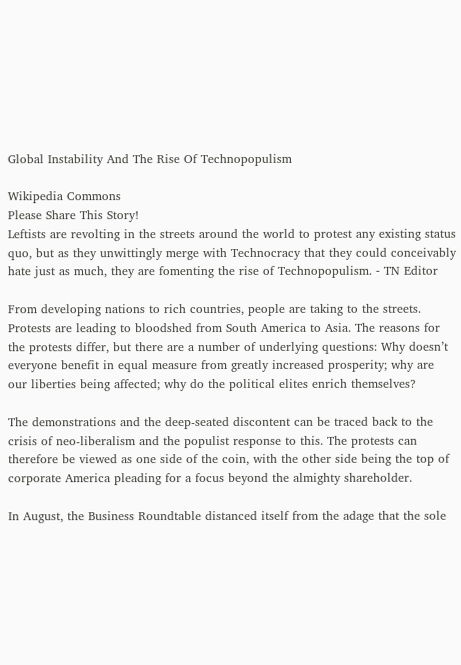Global Instability And The Rise Of Technopopulism

Wikipedia Commons
Please Share This Story!
Leftists are revolting in the streets around the world to protest any existing status quo, but as they unwittingly merge with Technocracy that they could conceivably hate just as much, they are fomenting the rise of Technopopulism. ⁃ TN Editor

From developing nations to rich countries, people are taking to the streets. Protests are leading to bloodshed from South America to Asia. The reasons for the protests differ, but there are a number of underlying questions: Why doesn’t everyone benefit in equal measure from greatly increased prosperity; why are our liberties being affected; why do the political elites enrich themselves?

The demonstrations and the deep-seated discontent can be traced back to the crisis of neo-liberalism and the populist response to this. The protests can therefore be viewed as one side of the coin, with the other side being the top of corporate America pleading for a focus beyond the almighty shareholder.

In August, the Business Roundtable distanced itself from the adage that the sole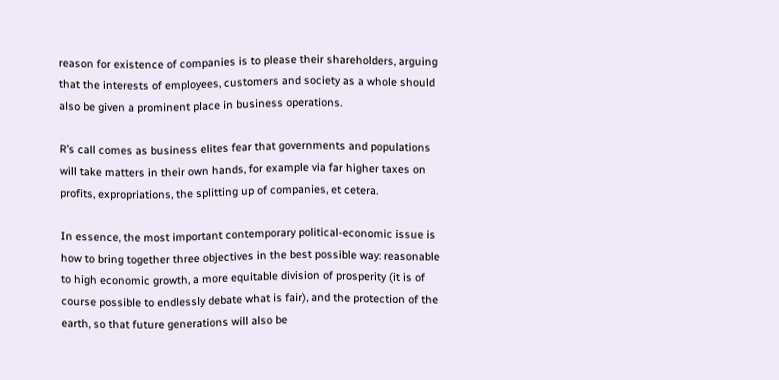reason for existence of companies is to please their shareholders, arguing that the interests of employees, customers and society as a whole should also be given a prominent place in business operations.

R’s call comes as business elites fear that governments and populations will take matters in their own hands, for example via far higher taxes on profits, expropriations, the splitting up of companies, et cetera.

In essence, the most important contemporary political-economic issue is how to bring together three objectives in the best possible way: reasonable to high economic growth, a more equitable division of prosperity (it is of course possible to endlessly debate what is fair), and the protection of the earth, so that future generations will also be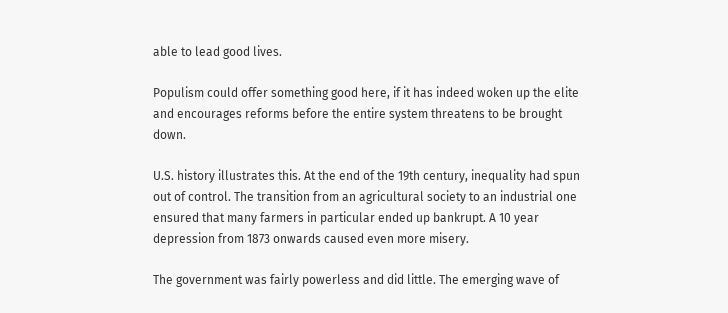able to lead good lives.

Populism could offer something good here, if it has indeed woken up the elite and encourages reforms before the entire system threatens to be brought down.

U.S. history illustrates this. At the end of the 19th century, inequality had spun out of control. The transition from an agricultural society to an industrial one ensured that many farmers in particular ended up bankrupt. A 10 year depression from 1873 onwards caused even more misery.

The government was fairly powerless and did little. The emerging wave of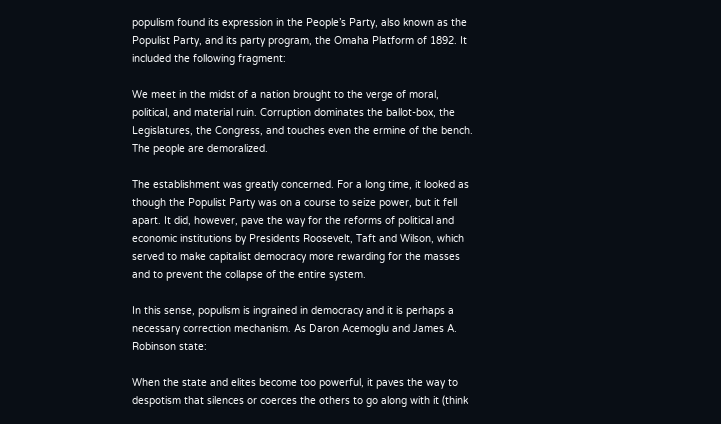populism found its expression in the People’s Party, also known as the Populist Party, and its party program, the Omaha Platform of 1892. It included the following fragment:

We meet in the midst of a nation brought to the verge of moral, political, and material ruin. Corruption dominates the ballot-box, the Legislatures, the Congress, and touches even the ermine of the bench. The people are demoralized.

The establishment was greatly concerned. For a long time, it looked as though the Populist Party was on a course to seize power, but it fell apart. It did, however, pave the way for the reforms of political and economic institutions by Presidents Roosevelt, Taft and Wilson, which served to make capitalist democracy more rewarding for the masses and to prevent the collapse of the entire system.

In this sense, populism is ingrained in democracy and it is perhaps a necessary correction mechanism. As Daron Acemoglu and James A. Robinson state:

When the state and elites become too powerful, it paves the way to despotism that silences or coerces the others to go along with it (think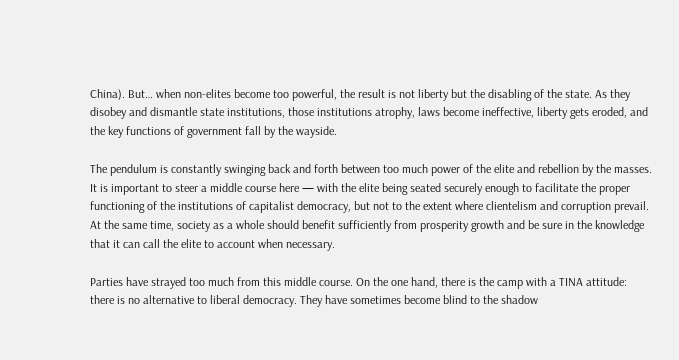China). But… when non-elites become too powerful, the result is not liberty but the disabling of the state. As they disobey and dismantle state institutions, those institutions atrophy, laws become ineffective, liberty gets eroded, and the key functions of government fall by the wayside.

The pendulum is constantly swinging back and forth between too much power of the elite and rebellion by the masses. It is important to steer a middle course here — with the elite being seated securely enough to facilitate the proper functioning of the institutions of capitalist democracy, but not to the extent where clientelism and corruption prevail. At the same time, society as a whole should benefit sufficiently from prosperity growth and be sure in the knowledge that it can call the elite to account when necessary.

Parties have strayed too much from this middle course. On the one hand, there is the camp with a TINA attitude: there is no alternative to liberal democracy. They have sometimes become blind to the shadow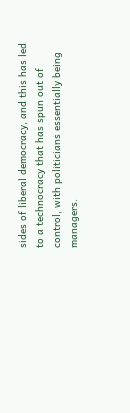sides of liberal democracy, and this has led to a technocracy that has spun out of control, with politicians essentially being managers.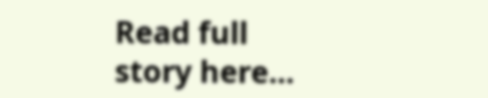Read full story here…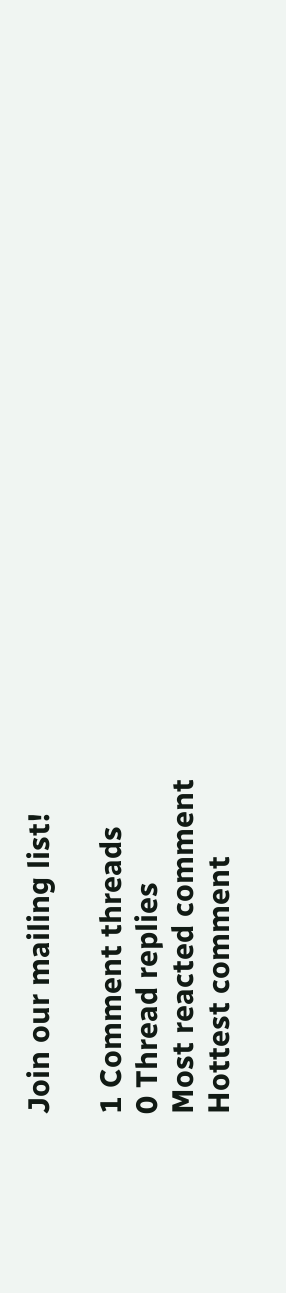Join our mailing list!

1 Comment threads
0 Thread replies
Most reacted comment
Hottest comment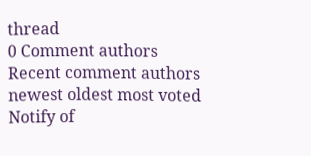thread
0 Comment authors
Recent comment authors
newest oldest most voted
Notify of